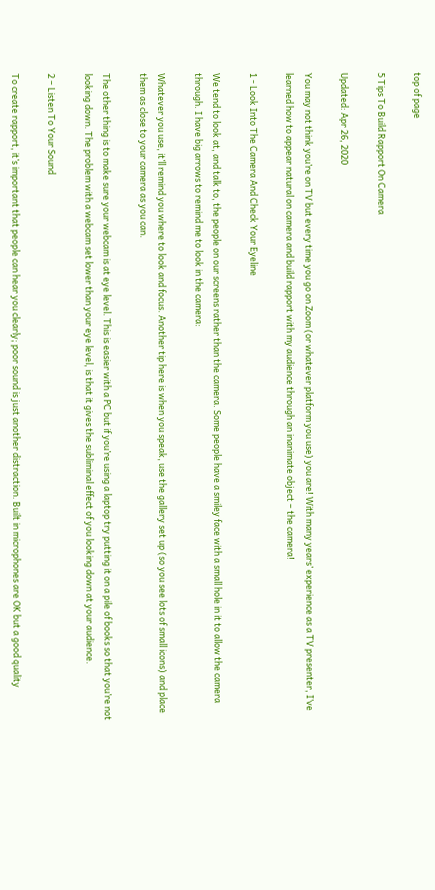top of page

5 Tips To Build Rapport On Camera

Updated: Apr 26, 2020

You may not think you’re on TV but every time you go on Zoom (or whatever platform you use) you are! With many years’ experience as a TV presenter, I’ve learned how to appear natural on camera and build rapport with my audience through an inanimate object – the camera!

1 - Look Into The Camera And Check Your Eyeline

We tend to look at, and talk to, the people on our screens rather than the camera. Some people have a smiley face with a small hole in it to allow the camera through. I have big arrows to remind me to look in the camera:

Whatever you use, it’ll remind you where to look and focus. Another tip here is when you speak, use the gallery set up (so you see lots of small icons) and place them as close to your camera as you can.

The other thing is to make sure your webcam is at eye level. This is easier with a PC but if you’re using a laptop try putting it on a pile of books so that you’re not looking down. The problem with a webcam set lower than your eye level, is that it gives the subliminal effect of you looking down at your audience.

2 – Listen To Your Sound

To create rapport, it’s important that people can hear you clearly; poor sound is just another distraction. Built in microphones are OK but a good quality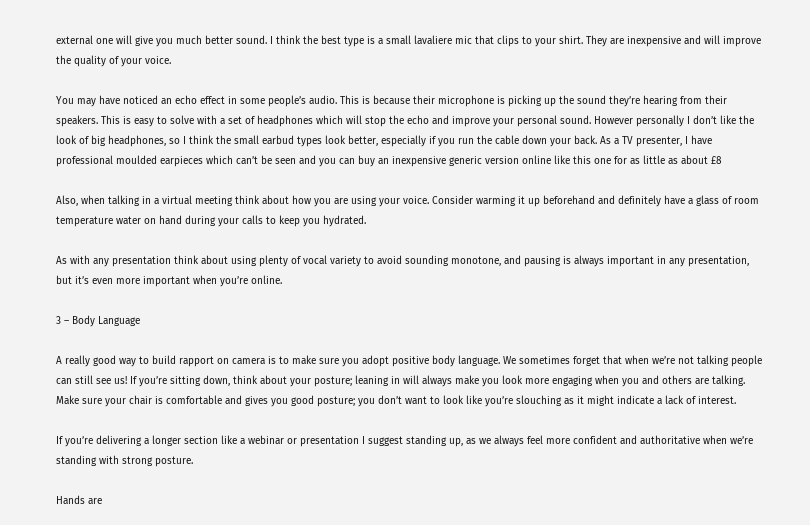external one will give you much better sound. I think the best type is a small lavaliere mic that clips to your shirt. They are inexpensive and will improve the quality of your voice.

You may have noticed an echo effect in some people’s audio. This is because their microphone is picking up the sound they’re hearing from their speakers. This is easy to solve with a set of headphones which will stop the echo and improve your personal sound. However personally I don’t like the look of big headphones, so I think the small earbud types look better, especially if you run the cable down your back. As a TV presenter, I have professional moulded earpieces which can’t be seen and you can buy an inexpensive generic version online like this one for as little as about £8

Also, when talking in a virtual meeting think about how you are using your voice. Consider warming it up beforehand and definitely have a glass of room temperature water on hand during your calls to keep you hydrated.

As with any presentation think about using plenty of vocal variety to avoid sounding monotone, and pausing is always important in any presentation, but it’s even more important when you’re online.

3 – Body Language

A really good way to build rapport on camera is to make sure you adopt positive body language. We sometimes forget that when we’re not talking people can still see us! If you’re sitting down, think about your posture; leaning in will always make you look more engaging when you and others are talking. Make sure your chair is comfortable and gives you good posture; you don’t want to look like you’re slouching as it might indicate a lack of interest.

If you’re delivering a longer section like a webinar or presentation I suggest standing up, as we always feel more confident and authoritative when we’re standing with strong posture.

Hands are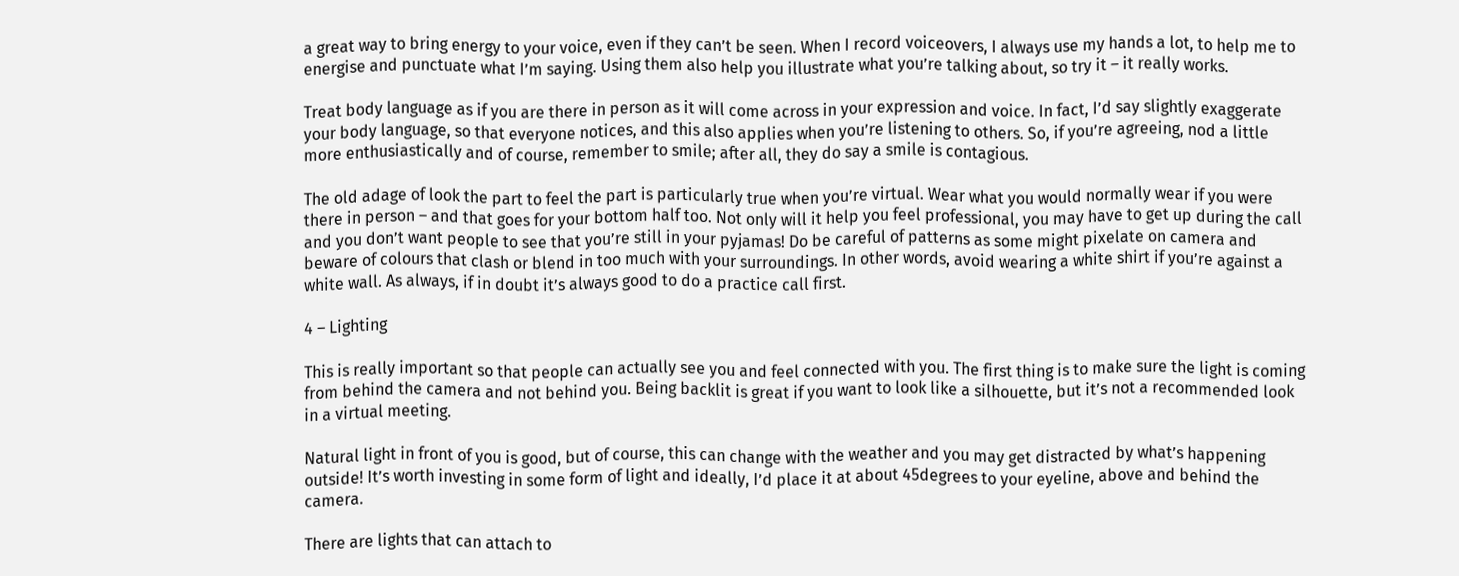a great way to bring energy to your voice, even if they can’t be seen. When I record voiceovers, I always use my hands a lot, to help me to energise and punctuate what I’m saying. Using them also help you illustrate what you’re talking about, so try it – it really works.

Treat body language as if you are there in person as it will come across in your expression and voice. In fact, I’d say slightly exaggerate your body language, so that everyone notices, and this also applies when you’re listening to others. So, if you’re agreeing, nod a little more enthusiastically and of course, remember to smile; after all, they do say a smile is contagious.

The old adage of look the part to feel the part is particularly true when you’re virtual. Wear what you would normally wear if you were there in person – and that goes for your bottom half too. Not only will it help you feel professional, you may have to get up during the call and you don’t want people to see that you’re still in your pyjamas! Do be careful of patterns as some might pixelate on camera and beware of colours that clash or blend in too much with your surroundings. In other words, avoid wearing a white shirt if you’re against a white wall. As always, if in doubt it’s always good to do a practice call first.

4 – Lighting

This is really important so that people can actually see you and feel connected with you. The first thing is to make sure the light is coming from behind the camera and not behind you. Being backlit is great if you want to look like a silhouette, but it’s not a recommended look in a virtual meeting.

Natural light in front of you is good, but of course, this can change with the weather and you may get distracted by what’s happening outside! It’s worth investing in some form of light and ideally, I’d place it at about 45degrees to your eyeline, above and behind the camera.

There are lights that can attach to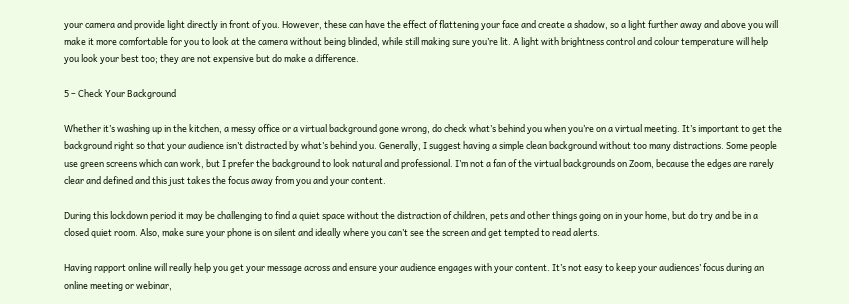your camera and provide light directly in front of you. However, these can have the effect of flattening your face and create a shadow, so a light further away and above you will make it more comfortable for you to look at the camera without being blinded, while still making sure you’re lit. A light with brightness control and colour temperature will help you look your best too; they are not expensive but do make a difference.

5 – Check Your Background

Whether it’s washing up in the kitchen, a messy office or a virtual background gone wrong, do check what’s behind you when you’re on a virtual meeting. It’s important to get the background right so that your audience isn’t distracted by what’s behind you. Generally, I suggest having a simple clean background without too many distractions. Some people use green screens which can work, but I prefer the background to look natural and professional. I’m not a fan of the virtual backgrounds on Zoom, because the edges are rarely clear and defined and this just takes the focus away from you and your content.

During this lockdown period it may be challenging to find a quiet space without the distraction of children, pets and other things going on in your home, but do try and be in a closed quiet room. Also, make sure your phone is on silent and ideally where you can’t see the screen and get tempted to read alerts.

Having rapport online will really help you get your message across and ensure your audience engages with your content. It’s not easy to keep your audiences’ focus during an online meeting or webinar,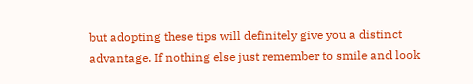but adopting these tips will definitely give you a distinct advantage. If nothing else just remember to smile and look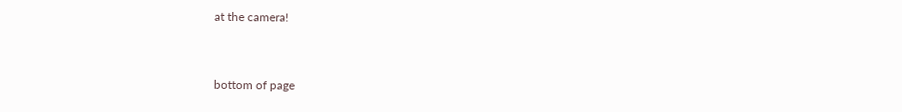at the camera!


bottom of page